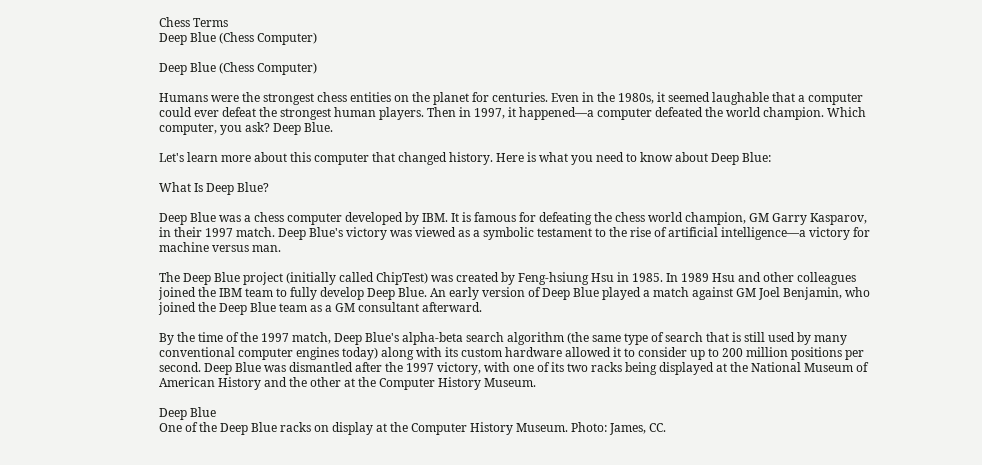Chess Terms
Deep Blue (Chess Computer)

Deep Blue (Chess Computer)

Humans were the strongest chess entities on the planet for centuries. Even in the 1980s, it seemed laughable that a computer could ever defeat the strongest human players. Then in 1997, it happened—a computer defeated the world champion. Which computer, you ask? Deep Blue.

Let's learn more about this computer that changed history. Here is what you need to know about Deep Blue:

What Is Deep Blue?

Deep Blue was a chess computer developed by IBM. It is famous for defeating the chess world champion, GM Garry Kasparov, in their 1997 match. Deep Blue's victory was viewed as a symbolic testament to the rise of artificial intelligence—a victory for machine versus man.

The Deep Blue project (initially called ChipTest) was created by Feng-hsiung Hsu in 1985. In 1989 Hsu and other colleagues joined the IBM team to fully develop Deep Blue. An early version of Deep Blue played a match against GM Joel Benjamin, who joined the Deep Blue team as a GM consultant afterward.

By the time of the 1997 match, Deep Blue's alpha-beta search algorithm (the same type of search that is still used by many conventional computer engines today) along with its custom hardware allowed it to consider up to 200 million positions per second. Deep Blue was dismantled after the 1997 victory, with one of its two racks being displayed at the National Museum of American History and the other at the Computer History Museum.

Deep Blue
One of the Deep Blue racks on display at the Computer History Museum. Photo: James, CC.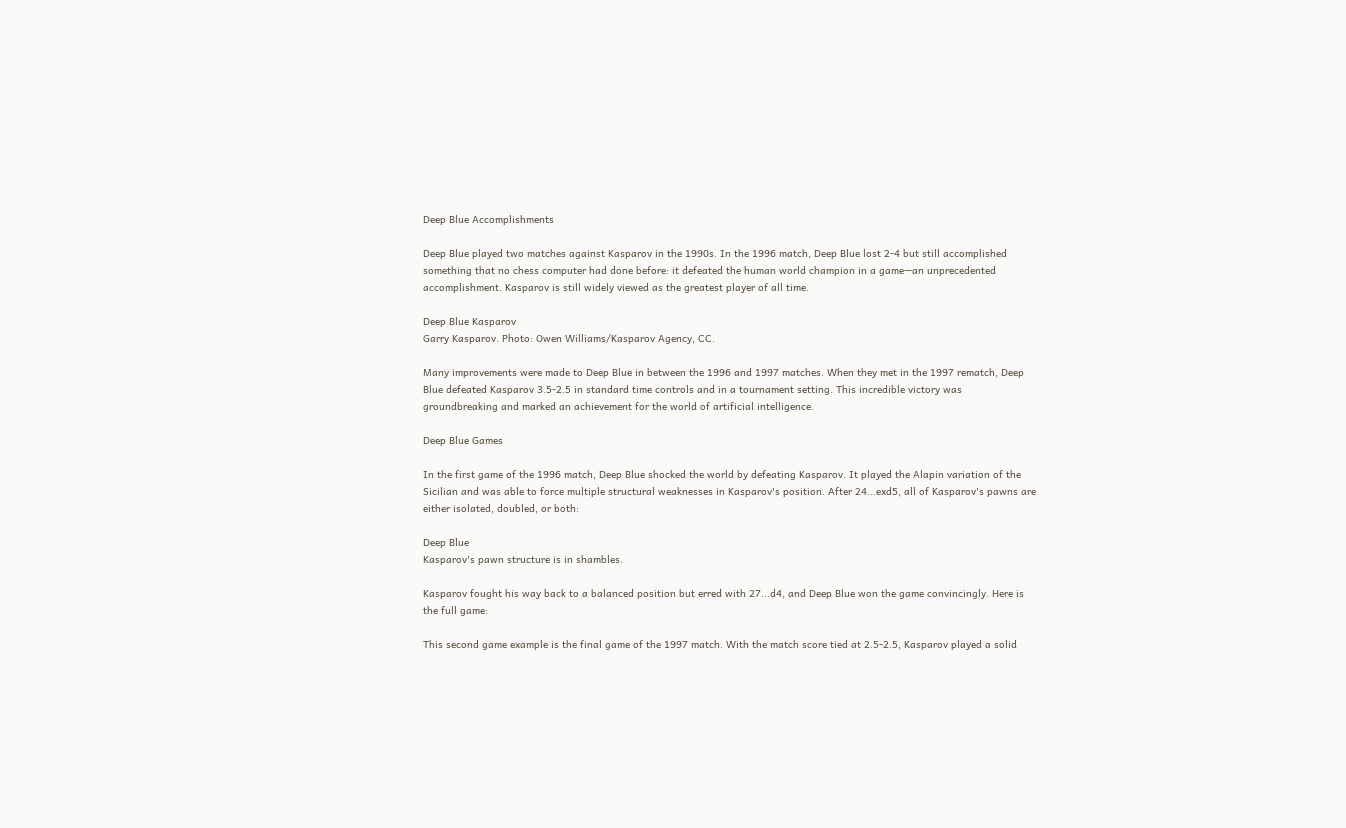Deep Blue Accomplishments

Deep Blue played two matches against Kasparov in the 1990s. In the 1996 match, Deep Blue lost 2-4 but still accomplished something that no chess computer had done before: it defeated the human world champion in a game—an unprecedented accomplishment. Kasparov is still widely viewed as the greatest player of all time.

Deep Blue Kasparov
Garry Kasparov. Photo: Owen Williams/Kasparov Agency, CC.

Many improvements were made to Deep Blue in between the 1996 and 1997 matches. When they met in the 1997 rematch, Deep Blue defeated Kasparov 3.5-2.5 in standard time controls and in a tournament setting. This incredible victory was groundbreaking and marked an achievement for the world of artificial intelligence.

Deep Blue Games

In the first game of the 1996 match, Deep Blue shocked the world by defeating Kasparov. It played the Alapin variation of the Sicilian and was able to force multiple structural weaknesses in Kasparov's position. After 24...exd5, all of Kasparov's pawns are either isolated, doubled, or both:

Deep Blue
Kasparov's pawn structure is in shambles.

Kasparov fought his way back to a balanced position but erred with 27...d4, and Deep Blue won the game convincingly. Here is the full game:

This second game example is the final game of the 1997 match. With the match score tied at 2.5-2.5, Kasparov played a solid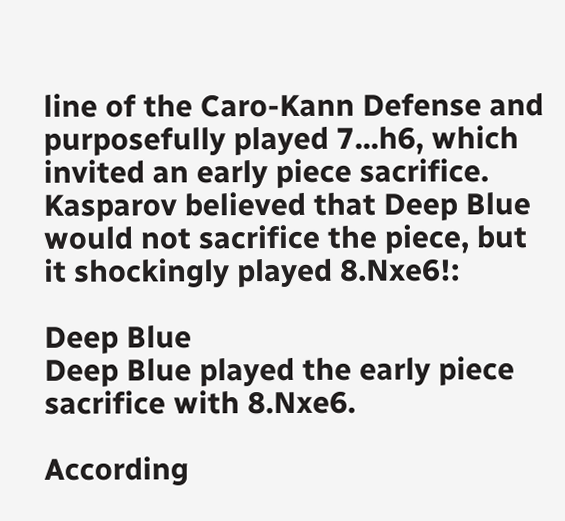line of the Caro-Kann Defense and purposefully played 7...h6, which invited an early piece sacrifice. Kasparov believed that Deep Blue would not sacrifice the piece, but it shockingly played 8.Nxe6!:

Deep Blue
Deep Blue played the early piece sacrifice with 8.Nxe6.

According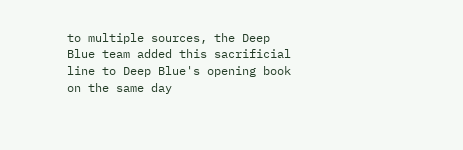to multiple sources, the Deep Blue team added this sacrificial line to Deep Blue's opening book on the same day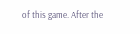of this game. After the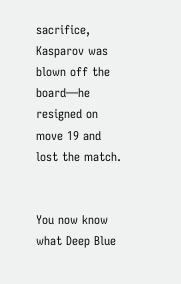sacrifice, Kasparov was blown off the board—he resigned on move 19 and lost the match.


You now know what Deep Blue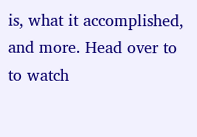is, what it accomplished, and more. Head over to to watch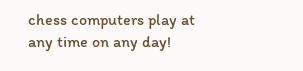chess computers play at any time on any day!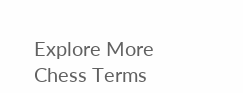Explore More Chess Terms